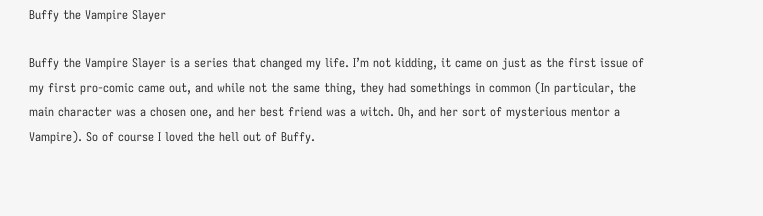Buffy the Vampire Slayer

Buffy the Vampire Slayer is a series that changed my life. I’m not kidding, it came on just as the first issue of my first pro-comic came out, and while not the same thing, they had somethings in common (In particular, the main character was a chosen one, and her best friend was a witch. Oh, and her sort of mysterious mentor a Vampire). So of course I loved the hell out of Buffy.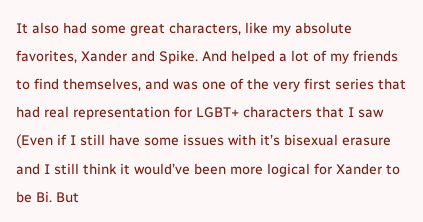It also had some great characters, like my absolute favorites, Xander and Spike. And helped a lot of my friends to find themselves, and was one of the very first series that had real representation for LGBT+ characters that I saw (Even if I still have some issues with it’s bisexual erasure and I still think it would’ve been more logical for Xander to be Bi. But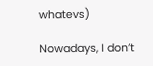whatevs)

Nowadays, I don’t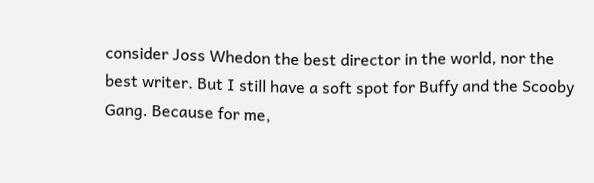consider Joss Whedon the best director in the world, nor the best writer. But I still have a soft spot for Buffy and the Scooby Gang. Because for me,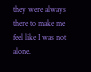they were always there to make me feel like I was not alone.